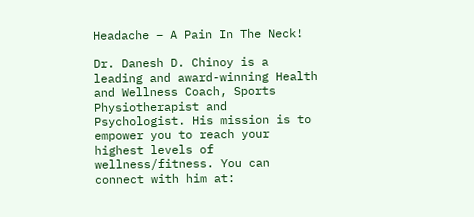Headache – A Pain In The Neck!

Dr. Danesh D. Chinoy is a leading and award-winning Health and Wellness Coach, Sports Physiotherapist and Psychologist. His mission is to empower you to reach your highest levels of wellness/fitness. You can connect with him at: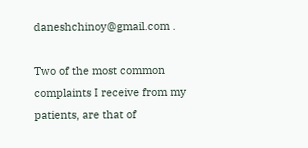daneshchinoy@gmail.com .

Two of the most common complaints I receive from my patients, are that of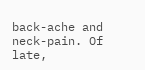back-ache and neck-pain. Of late,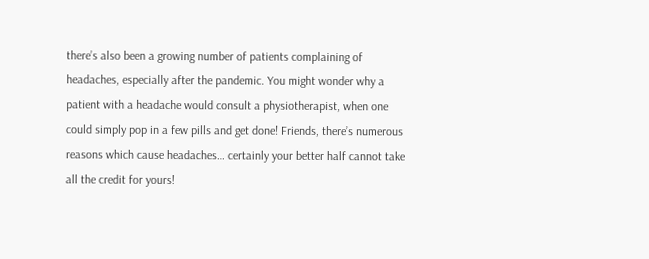there’s also been a growing number of patients complaining of headaches, especially after the pandemic. You might wonder why a patient with a headache would consult a physiotherapist, when one could simply pop in a few pills and get done! Friends, there’s numerous reasons which cause headaches… certainly your better half cannot take all the credit for yours!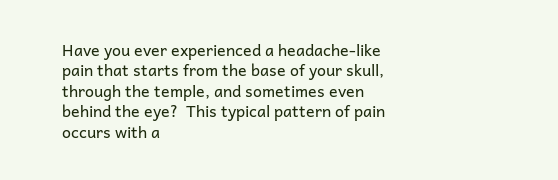Have you ever experienced a headache-like pain that starts from the base of your skull, through the temple, and sometimes even behind the eye?  This typical pattern of pain occurs with a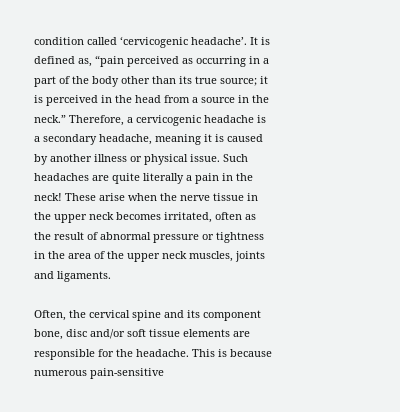condition called ‘cervicogenic headache’. It is defined as, “pain perceived as occurring in a part of the body other than its true source; it is perceived in the head from a source in the neck.” Therefore, a cervicogenic headache is a secondary headache, meaning it is caused by another illness or physical issue. Such headaches are quite literally a pain in the neck! These arise when the nerve tissue in the upper neck becomes irritated, often as the result of abnormal pressure or tightness in the area of the upper neck muscles, joints and ligaments.

Often, the cervical spine and its component bone, disc and/or soft tissue elements are responsible for the headache. This is because numerous pain-sensitive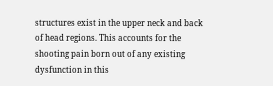structures exist in the upper neck and back of head regions. This accounts for the shooting pain born out of any existing dysfunction in this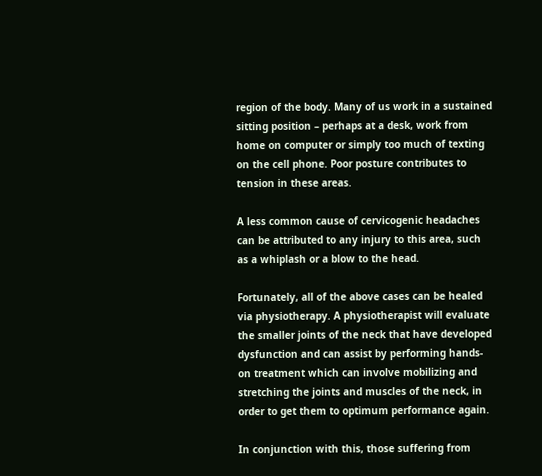region of the body. Many of us work in a sustained sitting position – perhaps at a desk, work from home on computer or simply too much of texting on the cell phone. Poor posture contributes to tension in these areas.

A less common cause of cervicogenic headaches can be attributed to any injury to this area, such as a whiplash or a blow to the head.

Fortunately, all of the above cases can be healed via physiotherapy. A physiotherapist will evaluate the smaller joints of the neck that have developed dysfunction and can assist by performing hands-on treatment which can involve mobilizing and stretching the joints and muscles of the neck, in order to get them to optimum performance again.

In conjunction with this, those suffering from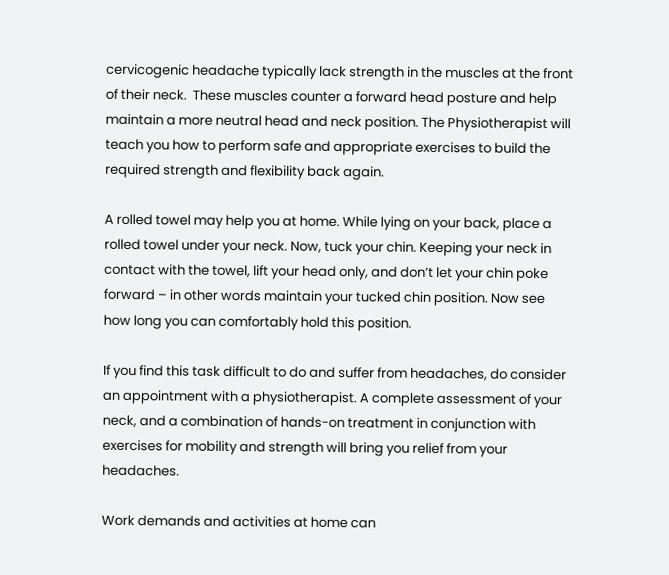cervicogenic headache typically lack strength in the muscles at the front of their neck.  These muscles counter a forward head posture and help maintain a more neutral head and neck position. The Physiotherapist will teach you how to perform safe and appropriate exercises to build the required strength and flexibility back again.

A rolled towel may help you at home. While lying on your back, place a rolled towel under your neck. Now, tuck your chin. Keeping your neck in contact with the towel, lift your head only, and don’t let your chin poke forward – in other words maintain your tucked chin position. Now see how long you can comfortably hold this position.

If you find this task difficult to do and suffer from headaches, do consider an appointment with a physiotherapist. A complete assessment of your neck, and a combination of hands-on treatment in conjunction with exercises for mobility and strength will bring you relief from your headaches.

Work demands and activities at home can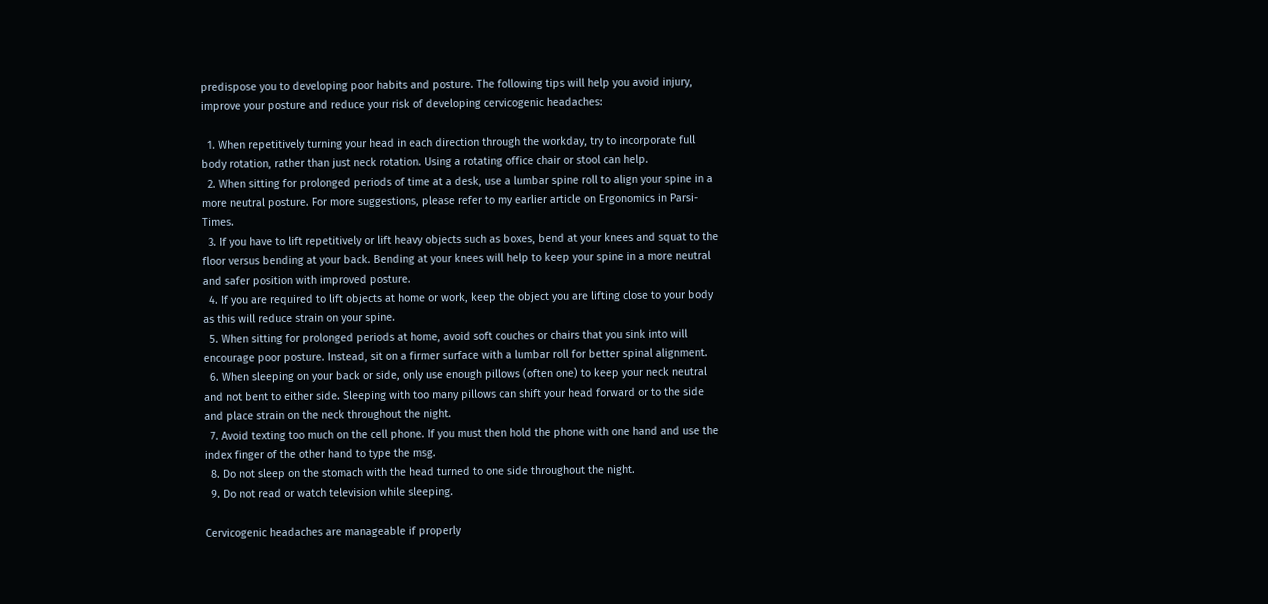predispose you to developing poor habits and posture. The following tips will help you avoid injury, improve your posture and reduce your risk of developing cervicogenic headaches:

  1. When repetitively turning your head in each direction through the workday, try to incorporate full body rotation, rather than just neck rotation. Using a rotating office chair or stool can help.
  2. When sitting for prolonged periods of time at a desk, use a lumbar spine roll to align your spine in a more neutral posture. For more suggestions, please refer to my earlier article on Ergonomics in Parsi-Times.
  3. If you have to lift repetitively or lift heavy objects such as boxes, bend at your knees and squat to the floor versus bending at your back. Bending at your knees will help to keep your spine in a more neutral and safer position with improved posture.
  4. If you are required to lift objects at home or work, keep the object you are lifting close to your body as this will reduce strain on your spine.
  5. When sitting for prolonged periods at home, avoid soft couches or chairs that you sink into will encourage poor posture. Instead, sit on a firmer surface with a lumbar roll for better spinal alignment.
  6. When sleeping on your back or side, only use enough pillows (often one) to keep your neck neutral and not bent to either side. Sleeping with too many pillows can shift your head forward or to the side and place strain on the neck throughout the night.
  7. Avoid texting too much on the cell phone. If you must then hold the phone with one hand and use the index finger of the other hand to type the msg.
  8. Do not sleep on the stomach with the head turned to one side throughout the night.
  9. Do not read or watch television while sleeping.

Cervicogenic headaches are manageable if properly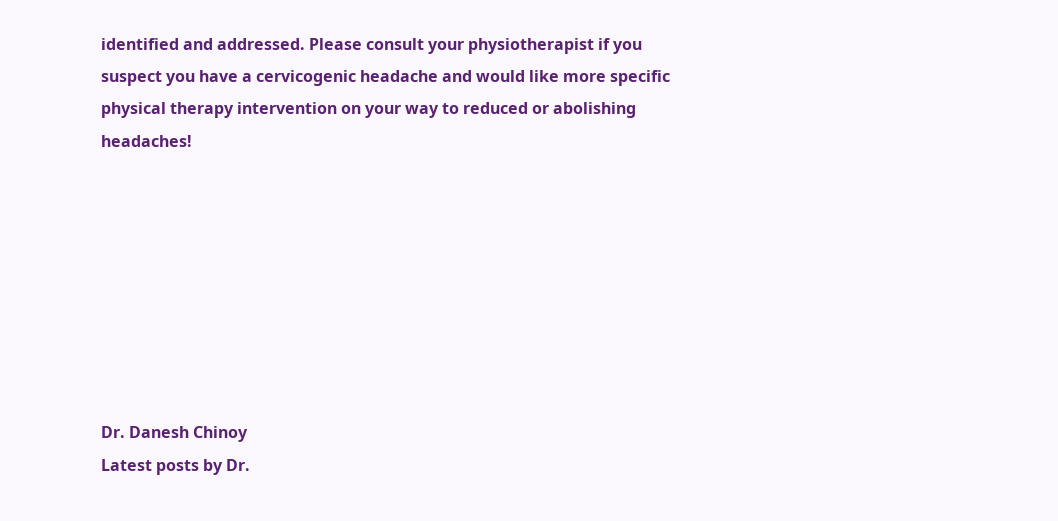identified and addressed. Please consult your physiotherapist if you suspect you have a cervicogenic headache and would like more specific physical therapy intervention on your way to reduced or abolishing headaches!








Dr. Danesh Chinoy
Latest posts by Dr.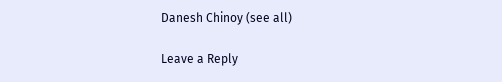Danesh Chinoy (see all)

Leave a Reply